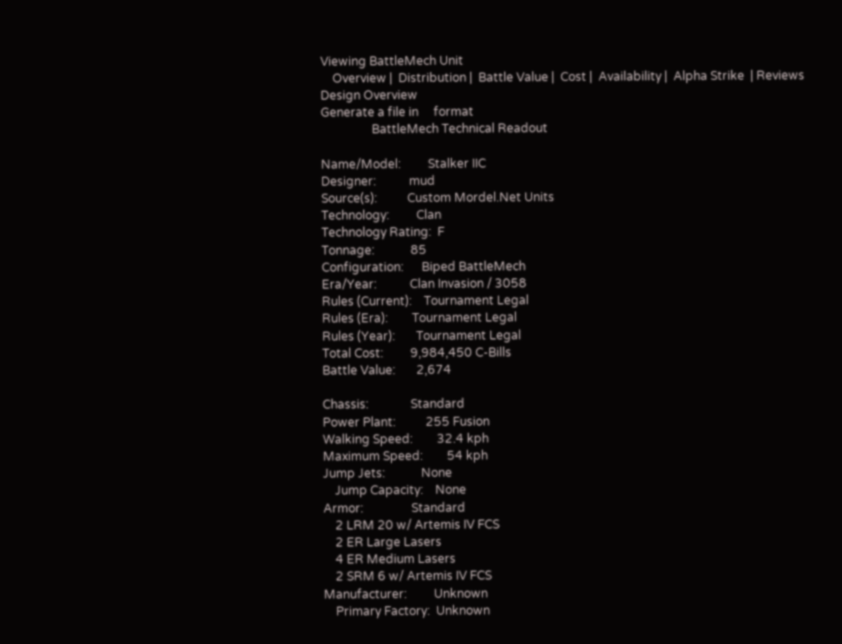Viewing BattleMech Unit
    Overview |  Distribution |  Battle Value |  Cost |  Availability |  Alpha Strike  | Reviews
Design Overview
Generate a file in     format
                 BattleMech Technical Readout

Name/Model:         Stalker IIC
Designer:           mud
Source(s):          Custom Mordel.Net Units
Technology:         Clan
Technology Rating:  F
Tonnage:            85
Configuration:      Biped BattleMech
Era/Year:           Clan Invasion / 3058
Rules (Current):    Tournament Legal
Rules (Era):        Tournament Legal
Rules (Year):       Tournament Legal
Total Cost:         9,984,450 C-Bills
Battle Value:       2,674

Chassis:              Standard
Power Plant:          255 Fusion
Walking Speed:        32.4 kph
Maximum Speed:        54 kph
Jump Jets:            None
    Jump Capacity:    None
Armor:                Standard
    2 LRM 20 w/ Artemis IV FCS
    2 ER Large Lasers
    4 ER Medium Lasers
    2 SRM 6 w/ Artemis IV FCS
Manufacturer:         Unknown
    Primary Factory:  Unknown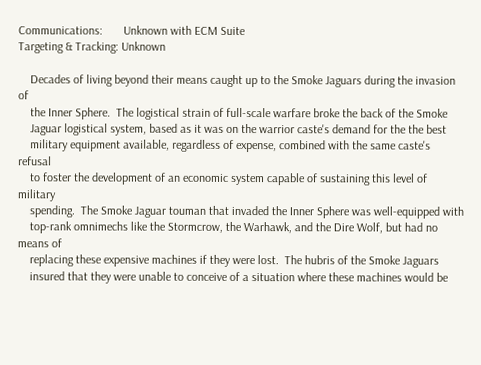Communications:       Unknown with ECM Suite
Targeting & Tracking: Unknown

    Decades of living beyond their means caught up to the Smoke Jaguars during the invasion of
    the Inner Sphere.  The logistical strain of full-scale warfare broke the back of the Smoke
    Jaguar logistical system, based as it was on the warrior caste's demand for the the best
    military equipment available, regardless of expense, combined with the same caste's refusal
    to foster the development of an economic system capable of sustaining this level of military
    spending.  The Smoke Jaguar touman that invaded the Inner Sphere was well-equipped with
    top-rank omnimechs like the Stormcrow, the Warhawk, and the Dire Wolf, but had no means of
    replacing these expensive machines if they were lost.  The hubris of the Smoke Jaguars
    insured that they were unable to conceive of a situation where these machines would be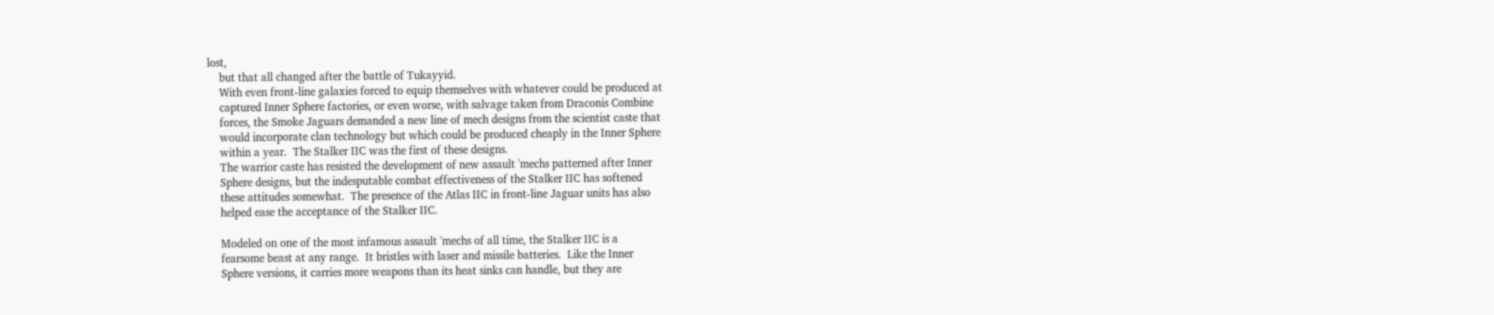lost,
    but that all changed after the battle of Tukayyid.
    With even front-line galaxies forced to equip themselves with whatever could be produced at
    captured Inner Sphere factories, or even worse, with salvage taken from Draconis Combine
    forces, the Smoke Jaguars demanded a new line of mech designs from the scientist caste that
    would incorporate clan technology but which could be produced cheaply in the Inner Sphere
    within a year.  The Stalker IIC was the first of these designs.
    The warrior caste has resisted the development of new assault 'mechs patterned after Inner
    Sphere designs, but the indesputable combat effectiveness of the Stalker IIC has softened
    these attitudes somewhat.  The presence of the Atlas IIC in front-line Jaguar units has also
    helped ease the acceptance of the Stalker IIC.

    Modeled on one of the most infamous assault 'mechs of all time, the Stalker IIC is a
    fearsome beast at any range.  It bristles with laser and missile batteries.  Like the Inner
    Sphere versions, it carries more weapons than its heat sinks can handle, but they are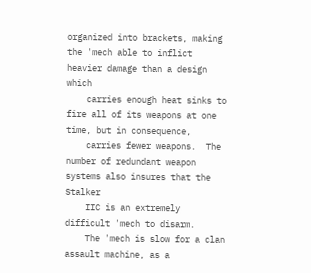organized into brackets, making the 'mech able to inflict heavier damage than a design which
    carries enough heat sinks to fire all of its weapons at one time, but in consequence,
    carries fewer weapons.  The number of redundant weapon systems also insures that the Stalker
    IIC is an extremely difficult 'mech to disarm.
    The 'mech is slow for a clan assault machine, as a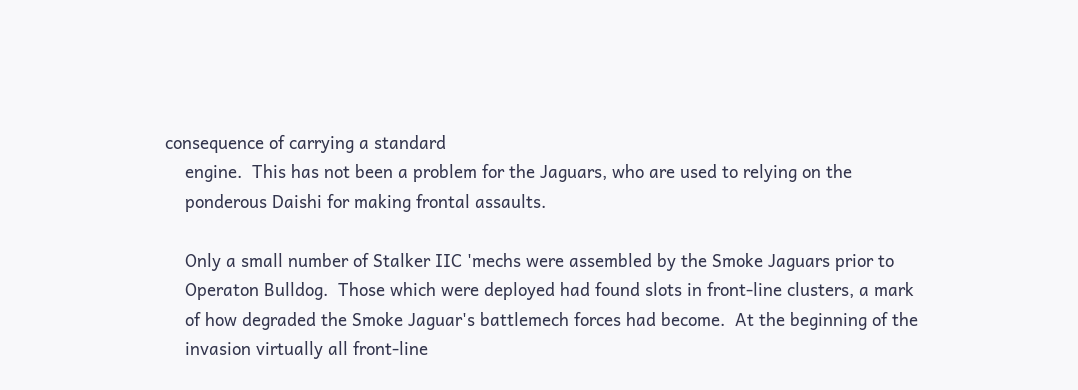consequence of carrying a standard
    engine.  This has not been a problem for the Jaguars, who are used to relying on the
    ponderous Daishi for making frontal assaults.

    Only a small number of Stalker IIC 'mechs were assembled by the Smoke Jaguars prior to
    Operaton Bulldog.  Those which were deployed had found slots in front-line clusters, a mark
    of how degraded the Smoke Jaguar's battlemech forces had become.  At the beginning of the
    invasion virtually all front-line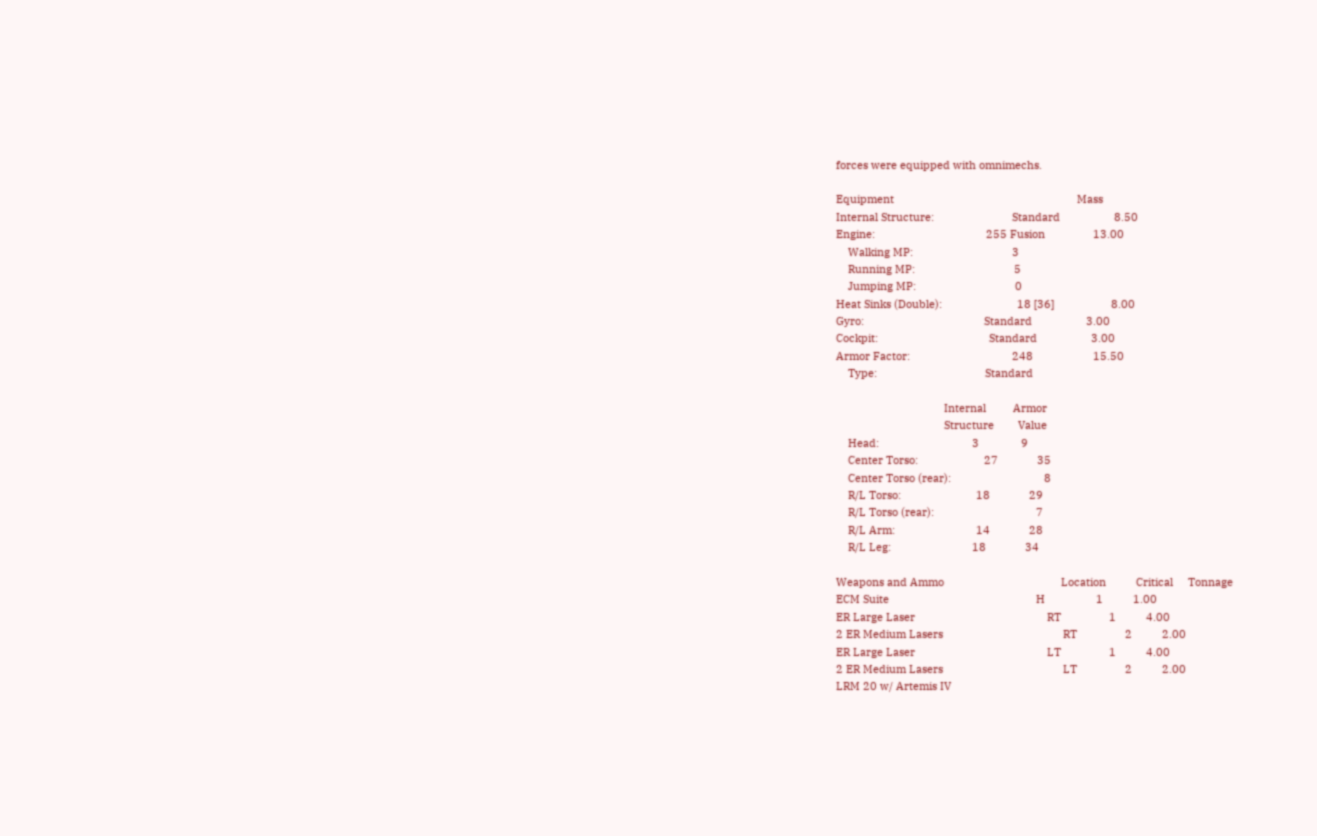forces were equipped with omnimechs.

Equipment                                                             Mass
Internal Structure:                          Standard                  8.50
Engine:                                     255 Fusion                13.00
    Walking MP:                                 3
    Running MP:                                 5
    Jumping MP:                                 0
Heat Sinks (Double):                         18 [36]                   8.00
Gyro:                                        Standard                  3.00
Cockpit:                                     Standard                  3.00
Armor Factor:                                  248                    15.50
    Type:                                    Standard

                                    Internal         Armor
                                    Structure        Value
    Head:                               3              9
    Center Torso:                      27             35
    Center Torso (rear):                               8
    R/L Torso:                         18             29
    R/L Torso (rear):                                  7
    R/L Arm:                           14             28
    R/L Leg:                           18             34

Weapons and Ammo                                       Location          Critical     Tonnage
ECM Suite                                                 H                 1          1.00
ER Large Laser                                            RT                1          4.00
2 ER Medium Lasers                                        RT                2          2.00
ER Large Laser                                            LT                1          4.00
2 ER Medium Lasers                                        LT                2          2.00
LRM 20 w/ Artemis IV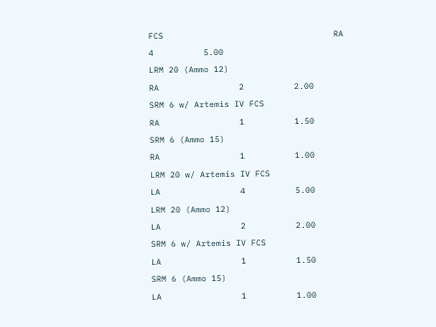FCS                                  RA                4          5.00
LRM 20 (Ammo 12)                                          RA                2          2.00
SRM 6 w/ Artemis IV FCS                                   RA                1          1.50
SRM 6 (Ammo 15)                                           RA                1          1.00
LRM 20 w/ Artemis IV FCS                                  LA                4          5.00
LRM 20 (Ammo 12)                                          LA                2          2.00
SRM 6 w/ Artemis IV FCS                                   LA                1          1.50
SRM 6 (Ammo 15)                                           LA                1          1.00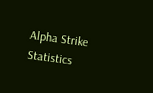Alpha Strike Statistics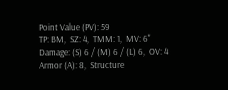Point Value (PV): 59
TP: BM,  SZ: 4,  TMM: 1,  MV: 6"
Damage: (S) 6 / (M) 6 / (L) 6,  OV: 4
Armor (A): 8,  Structure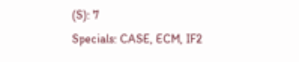(S): 7
Specials: CASE, ECM, IF2